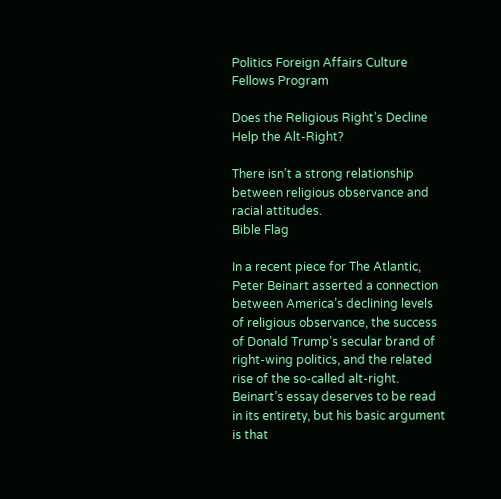Politics Foreign Affairs Culture Fellows Program

Does the Religious Right’s Decline Help the Alt-Right?

There isn’t a strong relationship between religious observance and racial attitudes.
Bible Flag

In a recent piece for The Atlantic, Peter Beinart asserted a connection between America’s declining levels of religious observance, the success of Donald Trump’s secular brand of right-wing politics, and the related rise of the so-called alt-right. Beinart’s essay deserves to be read in its entirety, but his basic argument is that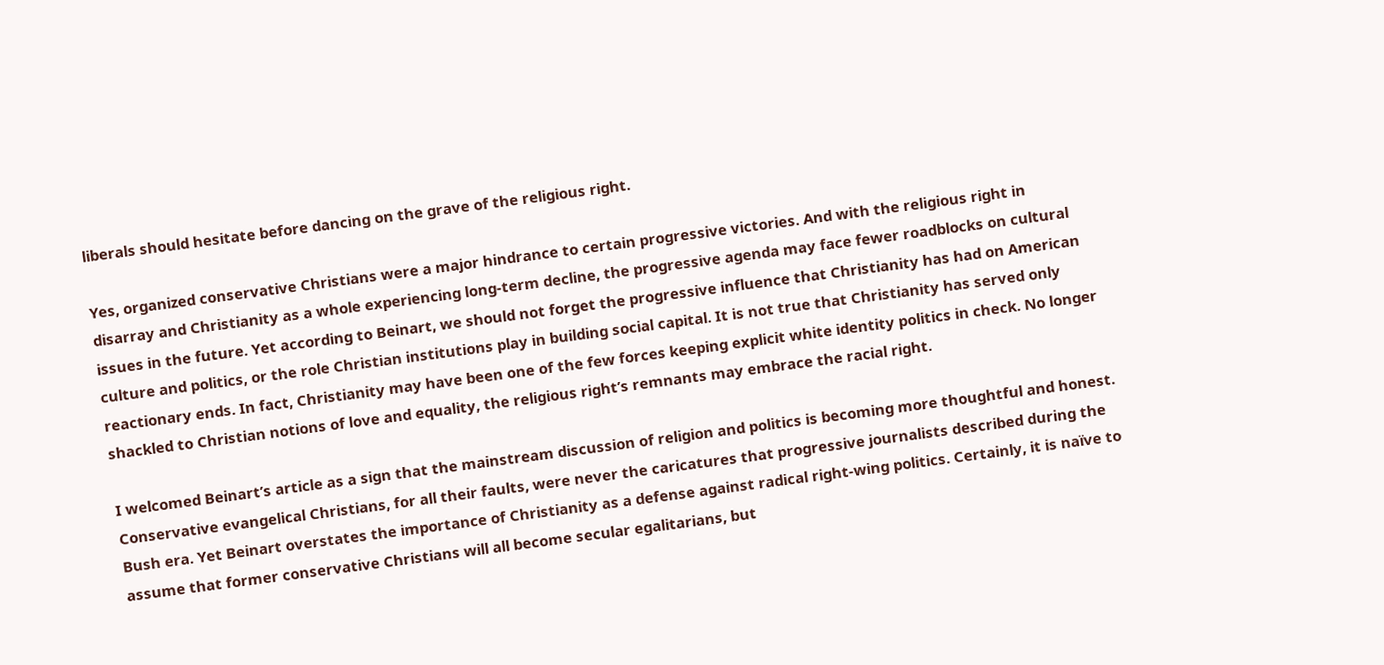liberals should hesitate before dancing on the grave of the religious right.

Yes, organized conservative Christians were a major hindrance to certain progressive victories. And with the religious right in disarray and Christianity as a whole experiencing long-term decline, the progressive agenda may face fewer roadblocks on cultural issues in the future. Yet according to Beinart, we should not forget the progressive influence that Christianity has had on American culture and politics, or the role Christian institutions play in building social capital. It is not true that Christianity has served only reactionary ends. In fact, Christianity may have been one of the few forces keeping explicit white identity politics in check. No longer shackled to Christian notions of love and equality, the religious right’s remnants may embrace the racial right.

I welcomed Beinart’s article as a sign that the mainstream discussion of religion and politics is becoming more thoughtful and honest. Conservative evangelical Christians, for all their faults, were never the caricatures that progressive journalists described during the Bush era. Yet Beinart overstates the importance of Christianity as a defense against radical right-wing politics. Certainly, it is naïve to assume that former conservative Christians will all become secular egalitarians, but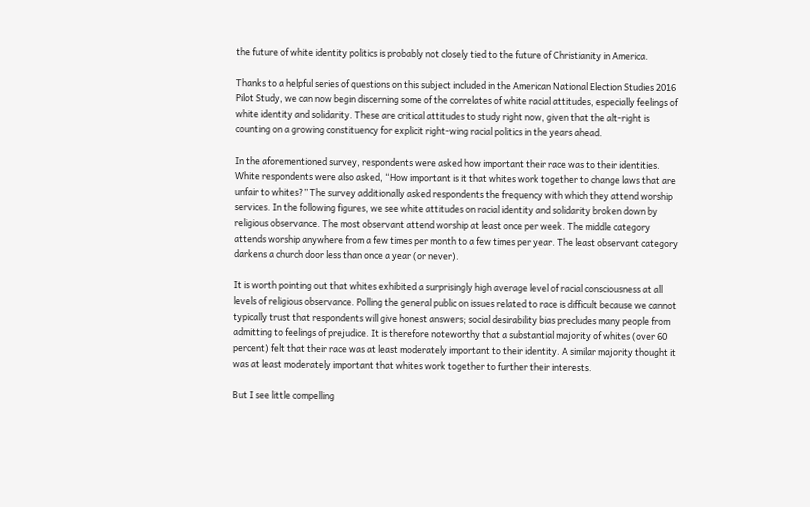the future of white identity politics is probably not closely tied to the future of Christianity in America.

Thanks to a helpful series of questions on this subject included in the American National Election Studies 2016 Pilot Study, we can now begin discerning some of the correlates of white racial attitudes, especially feelings of white identity and solidarity. These are critical attitudes to study right now, given that the alt-right is counting on a growing constituency for explicit right-wing racial politics in the years ahead.

In the aforementioned survey, respondents were asked how important their race was to their identities. White respondents were also asked, “How important is it that whites work together to change laws that are unfair to whites?” The survey additionally asked respondents the frequency with which they attend worship services. In the following figures, we see white attitudes on racial identity and solidarity broken down by religious observance. The most observant attend worship at least once per week. The middle category attends worship anywhere from a few times per month to a few times per year. The least observant category darkens a church door less than once a year (or never).

It is worth pointing out that whites exhibited a surprisingly high average level of racial consciousness at all levels of religious observance. Polling the general public on issues related to race is difficult because we cannot typically trust that respondents will give honest answers; social desirability bias precludes many people from admitting to feelings of prejudice. It is therefore noteworthy that a substantial majority of whites (over 60 percent) felt that their race was at least moderately important to their identity. A similar majority thought it was at least moderately important that whites work together to further their interests.

But I see little compelling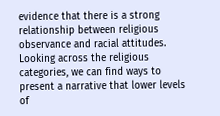evidence that there is a strong relationship between religious observance and racial attitudes. Looking across the religious categories, we can find ways to present a narrative that lower levels of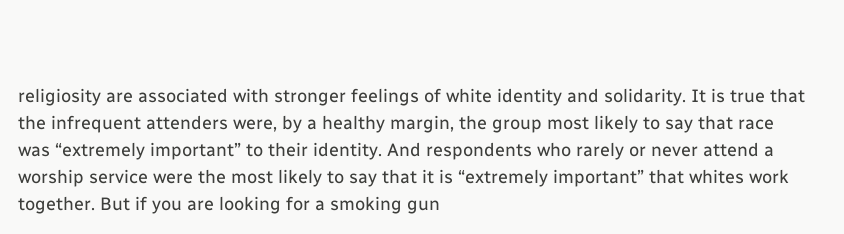religiosity are associated with stronger feelings of white identity and solidarity. It is true that the infrequent attenders were, by a healthy margin, the group most likely to say that race was “extremely important” to their identity. And respondents who rarely or never attend a worship service were the most likely to say that it is “extremely important” that whites work together. But if you are looking for a smoking gun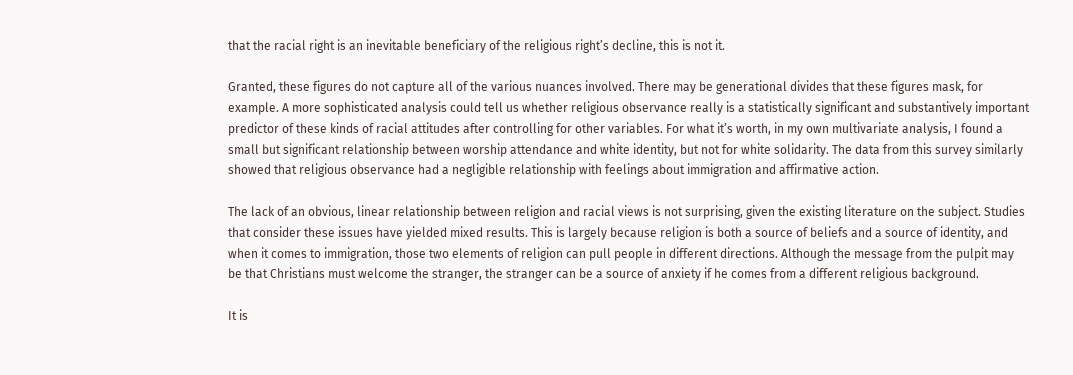that the racial right is an inevitable beneficiary of the religious right’s decline, this is not it.

Granted, these figures do not capture all of the various nuances involved. There may be generational divides that these figures mask, for example. A more sophisticated analysis could tell us whether religious observance really is a statistically significant and substantively important predictor of these kinds of racial attitudes after controlling for other variables. For what it’s worth, in my own multivariate analysis, I found a small but significant relationship between worship attendance and white identity, but not for white solidarity. The data from this survey similarly showed that religious observance had a negligible relationship with feelings about immigration and affirmative action.

The lack of an obvious, linear relationship between religion and racial views is not surprising, given the existing literature on the subject. Studies that consider these issues have yielded mixed results. This is largely because religion is both a source of beliefs and a source of identity, and when it comes to immigration, those two elements of religion can pull people in different directions. Although the message from the pulpit may be that Christians must welcome the stranger, the stranger can be a source of anxiety if he comes from a different religious background.

It is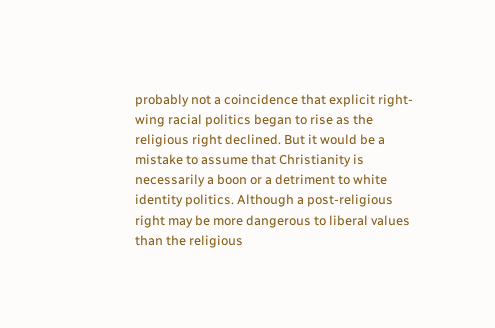probably not a coincidence that explicit right-wing racial politics began to rise as the religious right declined. But it would be a mistake to assume that Christianity is necessarily a boon or a detriment to white identity politics. Although a post-religious right may be more dangerous to liberal values than the religious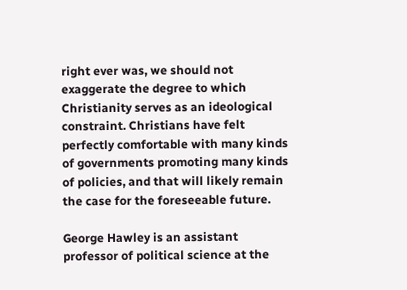right ever was, we should not exaggerate the degree to which Christianity serves as an ideological constraint. Christians have felt perfectly comfortable with many kinds of governments promoting many kinds of policies, and that will likely remain the case for the foreseeable future.

George Hawley is an assistant professor of political science at the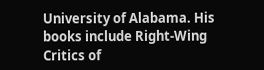University of Alabama. His books include Right-Wing Critics of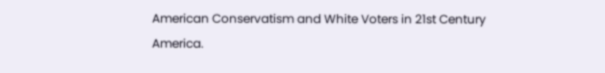American Conservatism and White Voters in 21st Century America.